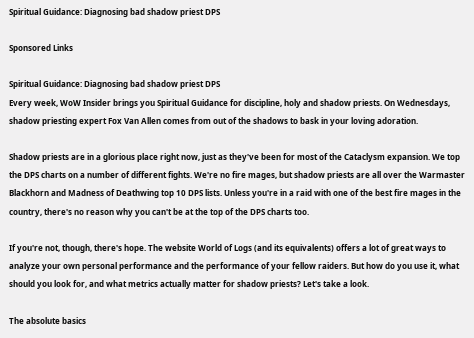Spiritual Guidance: Diagnosing bad shadow priest DPS

Sponsored Links

Spiritual Guidance: Diagnosing bad shadow priest DPS
Every week, WoW Insider brings you Spiritual Guidance for discipline, holy and shadow priests. On Wednesdays, shadow priesting expert Fox Van Allen comes from out of the shadows to bask in your loving adoration.

Shadow priests are in a glorious place right now, just as they've been for most of the Cataclysm expansion. We top the DPS charts on a number of different fights. We're no fire mages, but shadow priests are all over the Warmaster Blackhorn and Madness of Deathwing top 10 DPS lists. Unless you're in a raid with one of the best fire mages in the country, there's no reason why you can't be at the top of the DPS charts too.

If you're not, though, there's hope. The website World of Logs (and its equivalents) offers a lot of great ways to analyze your own personal performance and the performance of your fellow raiders. But how do you use it, what should you look for, and what metrics actually matter for shadow priests? Let's take a look.

The absolute basics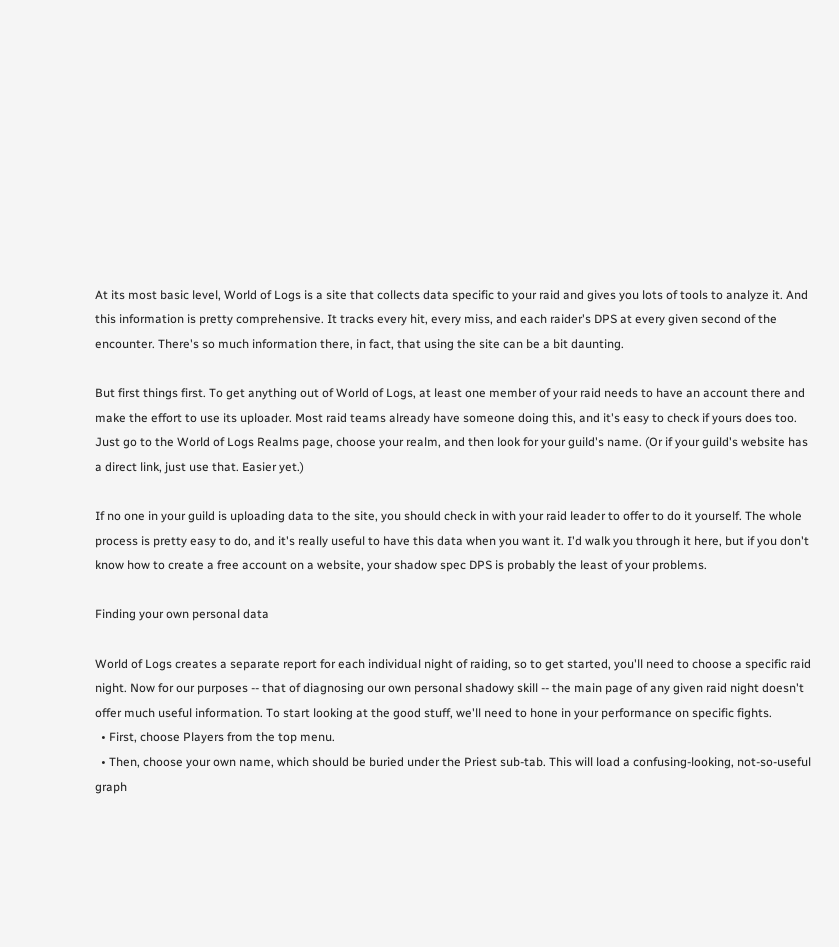At its most basic level, World of Logs is a site that collects data specific to your raid and gives you lots of tools to analyze it. And this information is pretty comprehensive. It tracks every hit, every miss, and each raider's DPS at every given second of the encounter. There's so much information there, in fact, that using the site can be a bit daunting.

But first things first. To get anything out of World of Logs, at least one member of your raid needs to have an account there and make the effort to use its uploader. Most raid teams already have someone doing this, and it's easy to check if yours does too. Just go to the World of Logs Realms page, choose your realm, and then look for your guild's name. (Or if your guild's website has a direct link, just use that. Easier yet.)

If no one in your guild is uploading data to the site, you should check in with your raid leader to offer to do it yourself. The whole process is pretty easy to do, and it's really useful to have this data when you want it. I'd walk you through it here, but if you don't know how to create a free account on a website, your shadow spec DPS is probably the least of your problems.

Finding your own personal data

World of Logs creates a separate report for each individual night of raiding, so to get started, you'll need to choose a specific raid night. Now for our purposes -- that of diagnosing our own personal shadowy skill -- the main page of any given raid night doesn't offer much useful information. To start looking at the good stuff, we'll need to hone in your performance on specific fights.
  • First, choose Players from the top menu.
  • Then, choose your own name, which should be buried under the Priest sub-tab. This will load a confusing-looking, not-so-useful graph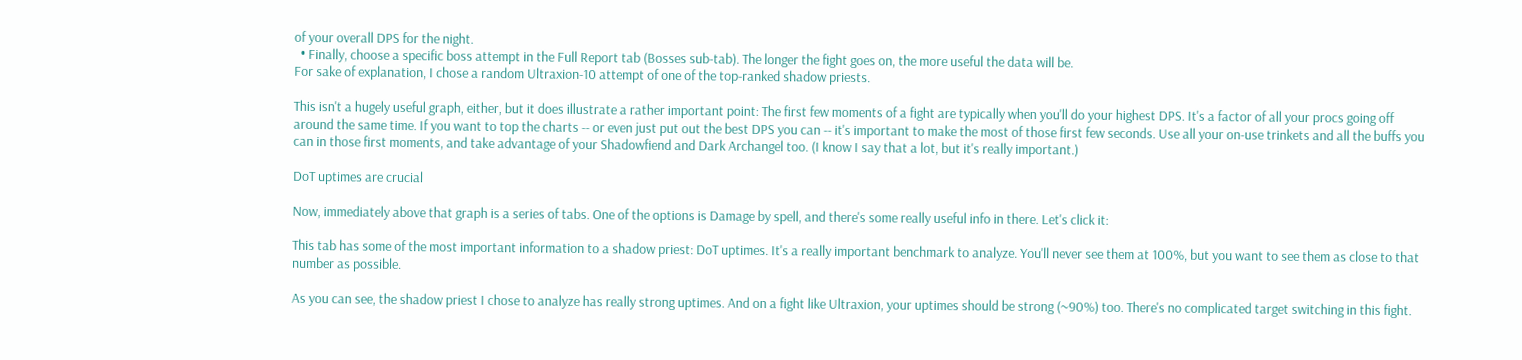of your overall DPS for the night.
  • Finally, choose a specific boss attempt in the Full Report tab (Bosses sub-tab). The longer the fight goes on, the more useful the data will be.
For sake of explanation, I chose a random Ultraxion-10 attempt of one of the top-ranked shadow priests.

This isn't a hugely useful graph, either, but it does illustrate a rather important point: The first few moments of a fight are typically when you'll do your highest DPS. It's a factor of all your procs going off around the same time. If you want to top the charts -- or even just put out the best DPS you can -- it's important to make the most of those first few seconds. Use all your on-use trinkets and all the buffs you can in those first moments, and take advantage of your Shadowfiend and Dark Archangel too. (I know I say that a lot, but it's really important.)

DoT uptimes are crucial

Now, immediately above that graph is a series of tabs. One of the options is Damage by spell, and there's some really useful info in there. Let's click it:

This tab has some of the most important information to a shadow priest: DoT uptimes. It's a really important benchmark to analyze. You'll never see them at 100%, but you want to see them as close to that number as possible.

As you can see, the shadow priest I chose to analyze has really strong uptimes. And on a fight like Ultraxion, your uptimes should be strong (~90%) too. There's no complicated target switching in this fight.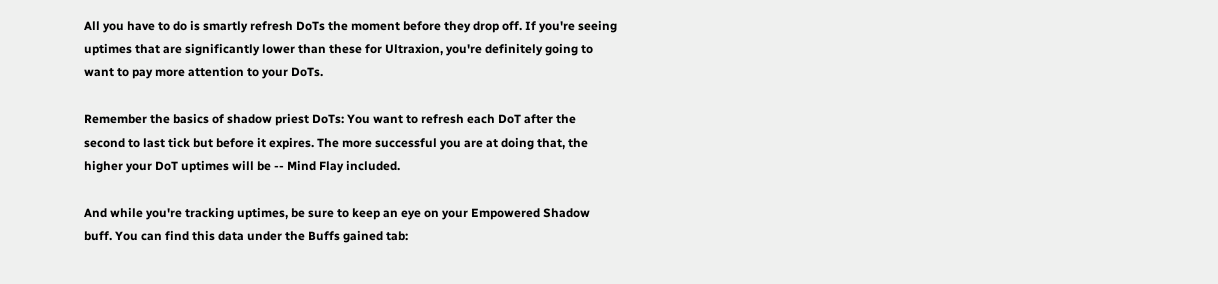All you have to do is smartly refresh DoTs the moment before they drop off. If you're seeing uptimes that are significantly lower than these for Ultraxion, you're definitely going to want to pay more attention to your DoTs.

Remember the basics of shadow priest DoTs: You want to refresh each DoT after the second to last tick but before it expires. The more successful you are at doing that, the higher your DoT uptimes will be -- Mind Flay included.

And while you're tracking uptimes, be sure to keep an eye on your Empowered Shadow buff. You can find this data under the Buffs gained tab: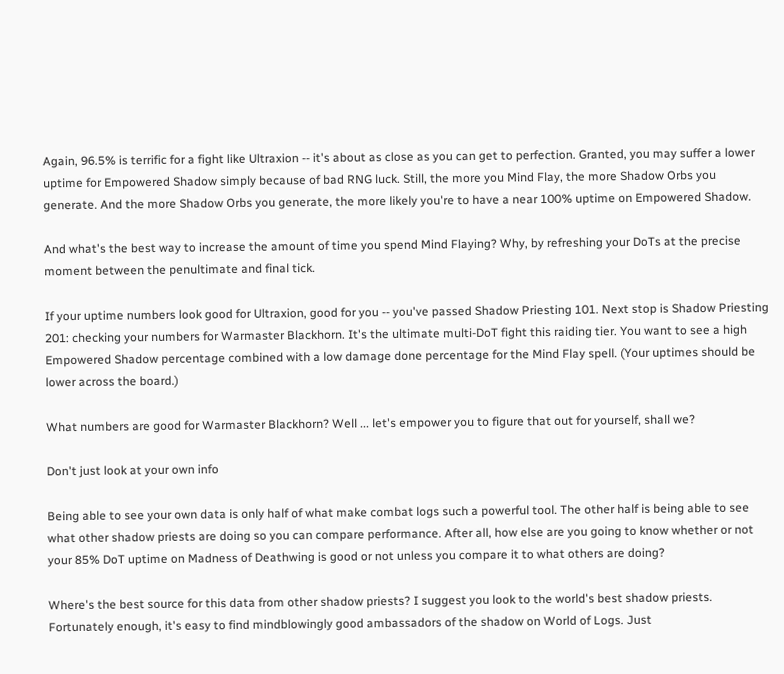Again, 96.5% is terrific for a fight like Ultraxion -- it's about as close as you can get to perfection. Granted, you may suffer a lower uptime for Empowered Shadow simply because of bad RNG luck. Still, the more you Mind Flay, the more Shadow Orbs you generate. And the more Shadow Orbs you generate, the more likely you're to have a near 100% uptime on Empowered Shadow.

And what's the best way to increase the amount of time you spend Mind Flaying? Why, by refreshing your DoTs at the precise moment between the penultimate and final tick.

If your uptime numbers look good for Ultraxion, good for you -- you've passed Shadow Priesting 101. Next stop is Shadow Priesting 201: checking your numbers for Warmaster Blackhorn. It's the ultimate multi-DoT fight this raiding tier. You want to see a high Empowered Shadow percentage combined with a low damage done percentage for the Mind Flay spell. (Your uptimes should be lower across the board.)

What numbers are good for Warmaster Blackhorn? Well ... let's empower you to figure that out for yourself, shall we?

Don't just look at your own info

Being able to see your own data is only half of what make combat logs such a powerful tool. The other half is being able to see what other shadow priests are doing so you can compare performance. After all, how else are you going to know whether or not your 85% DoT uptime on Madness of Deathwing is good or not unless you compare it to what others are doing?

Where's the best source for this data from other shadow priests? I suggest you look to the world's best shadow priests. Fortunately enough, it's easy to find mindblowingly good ambassadors of the shadow on World of Logs. Just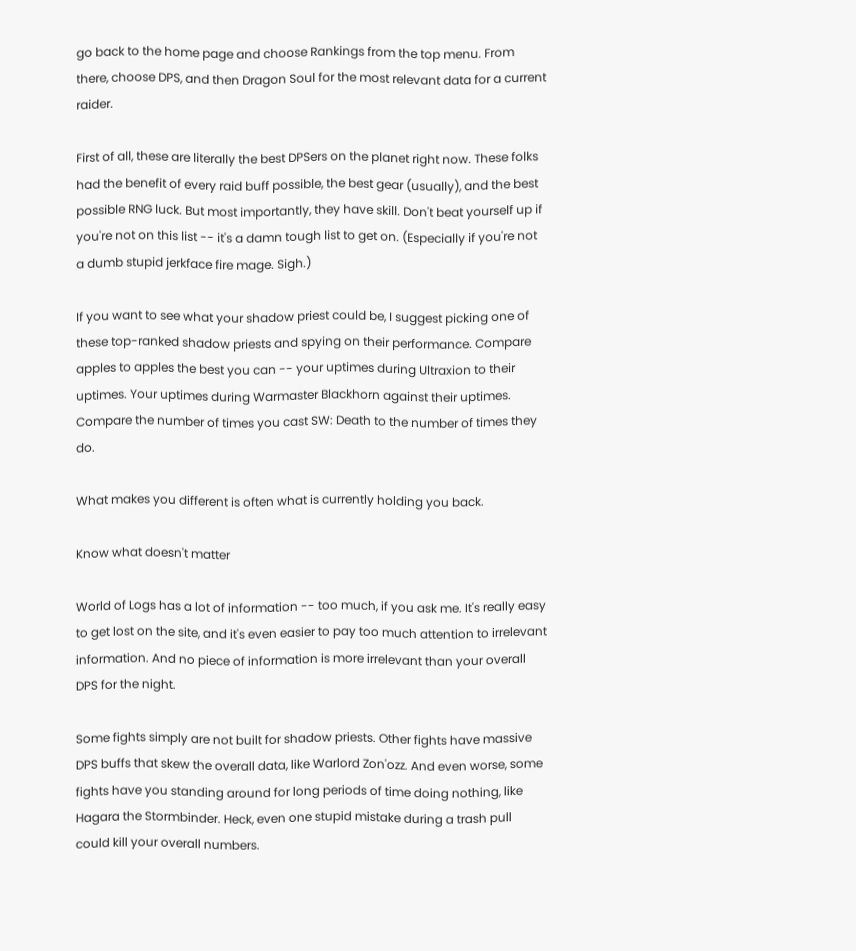go back to the home page and choose Rankings from the top menu. From there, choose DPS, and then Dragon Soul for the most relevant data for a current raider.

First of all, these are literally the best DPSers on the planet right now. These folks had the benefit of every raid buff possible, the best gear (usually), and the best possible RNG luck. But most importantly, they have skill. Don't beat yourself up if you're not on this list -- it's a damn tough list to get on. (Especially if you're not a dumb stupid jerkface fire mage. Sigh.)

If you want to see what your shadow priest could be, I suggest picking one of these top-ranked shadow priests and spying on their performance. Compare apples to apples the best you can -- your uptimes during Ultraxion to their uptimes. Your uptimes during Warmaster Blackhorn against their uptimes. Compare the number of times you cast SW: Death to the number of times they do.

What makes you different is often what is currently holding you back.

Know what doesn't matter

World of Logs has a lot of information -- too much, if you ask me. It's really easy to get lost on the site, and it's even easier to pay too much attention to irrelevant information. And no piece of information is more irrelevant than your overall DPS for the night.

Some fights simply are not built for shadow priests. Other fights have massive DPS buffs that skew the overall data, like Warlord Zon'ozz. And even worse, some fights have you standing around for long periods of time doing nothing, like Hagara the Stormbinder. Heck, even one stupid mistake during a trash pull could kill your overall numbers.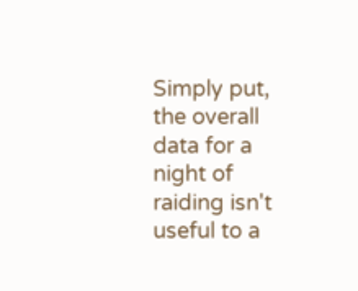Simply put, the overall data for a night of raiding isn't useful to a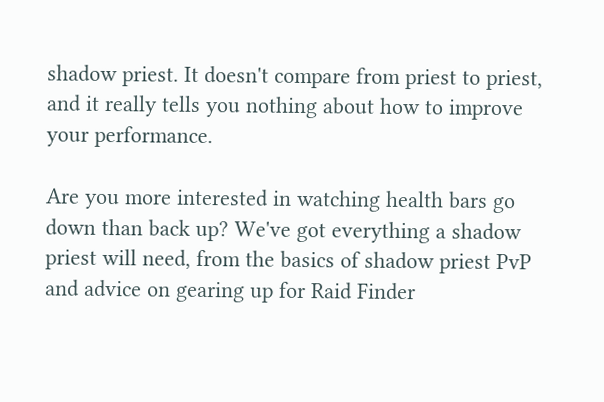shadow priest. It doesn't compare from priest to priest, and it really tells you nothing about how to improve your performance.

Are you more interested in watching health bars go down than back up? We've got everything a shadow priest will need, from the basics of shadow priest PvP and advice on gearing up for Raid Finder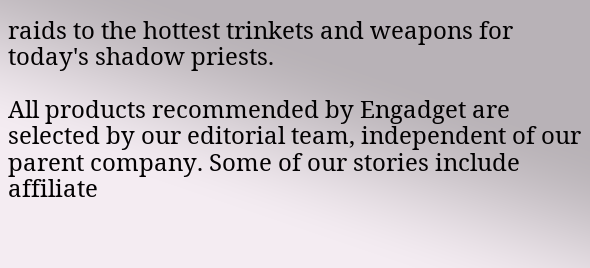raids to the hottest trinkets and weapons for today's shadow priests.

All products recommended by Engadget are selected by our editorial team, independent of our parent company. Some of our stories include affiliate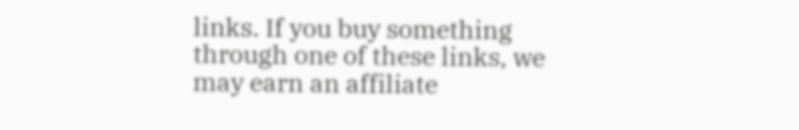links. If you buy something through one of these links, we may earn an affiliate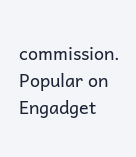commission.
Popular on Engadget